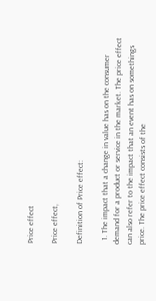Price effect

Price effect,

Definition of Price effect:

  1. The impact that a change in value has on the consumer demand for a product or service in the market. The price effect can also refer to the impact that an event has on somethings price. The price effect consists of the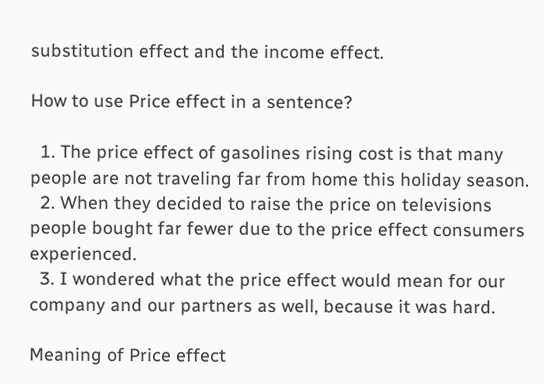substitution effect and the income effect.

How to use Price effect in a sentence?

  1. The price effect of gasolines rising cost is that many people are not traveling far from home this holiday season.
  2. When they decided to raise the price on televisions people bought far fewer due to the price effect consumers experienced.
  3. I wondered what the price effect would mean for our company and our partners as well, because it was hard.

Meaning of Price effect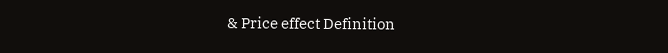& Price effect Definition